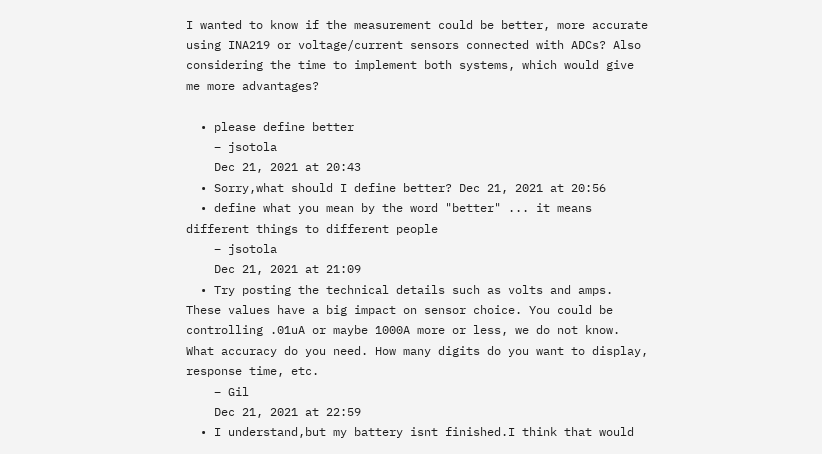I wanted to know if the measurement could be better, more accurate using INA219 or voltage/current sensors connected with ADCs? Also considering the time to implement both systems, which would give me more advantages?

  • please define better
    – jsotola
    Dec 21, 2021 at 20:43
  • Sorry,what should I define better? Dec 21, 2021 at 20:56
  • define what you mean by the word "better" ... it means different things to different people
    – jsotola
    Dec 21, 2021 at 21:09
  • Try posting the technical details such as volts and amps. These values have a big impact on sensor choice. You could be controlling .01uA or maybe 1000A more or less, we do not know. What accuracy do you need. How many digits do you want to display, response time, etc.
    – Gil
    Dec 21, 2021 at 22:59
  • I understand,but my battery isnt finished.I think that would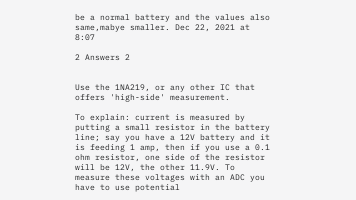be a normal battery and the values also same,mabye smaller. Dec 22, 2021 at 8:07

2 Answers 2


Use the 1NA219, or any other IC that offers 'high-side' measurement.

To explain: current is measured by putting a small resistor in the battery line; say you have a 12V battery and it is feeding 1 amp, then if you use a 0.1 ohm resistor, one side of the resistor will be 12V, the other 11.9V. To measure these voltages with an ADC you have to use potential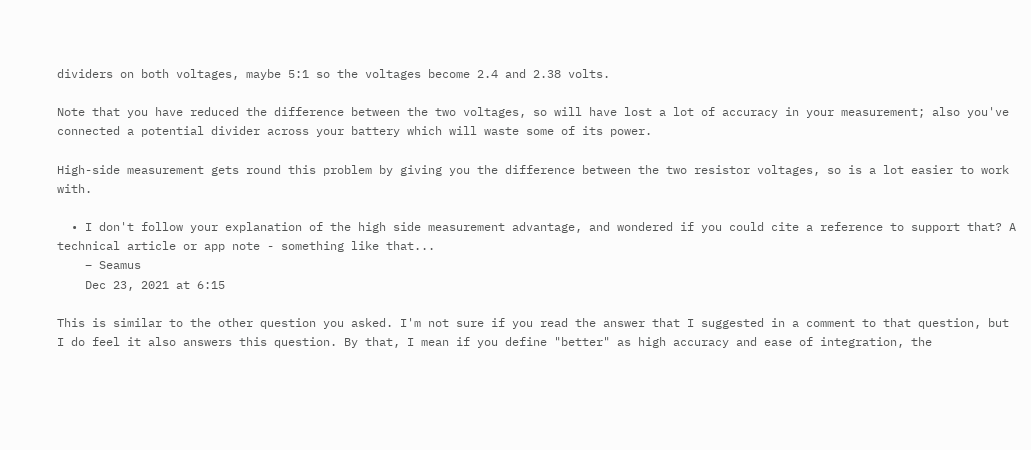dividers on both voltages, maybe 5:1 so the voltages become 2.4 and 2.38 volts.

Note that you have reduced the difference between the two voltages, so will have lost a lot of accuracy in your measurement; also you've connected a potential divider across your battery which will waste some of its power.

High-side measurement gets round this problem by giving you the difference between the two resistor voltages, so is a lot easier to work with.

  • I don't follow your explanation of the high side measurement advantage, and wondered if you could cite a reference to support that? A technical article or app note - something like that...
    – Seamus
    Dec 23, 2021 at 6:15

This is similar to the other question you asked. I'm not sure if you read the answer that I suggested in a comment to that question, but I do feel it also answers this question. By that, I mean if you define "better" as high accuracy and ease of integration, the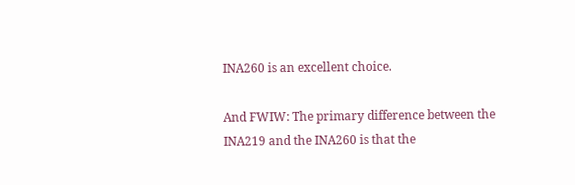INA260 is an excellent choice.

And FWIW: The primary difference between the INA219 and the INA260 is that the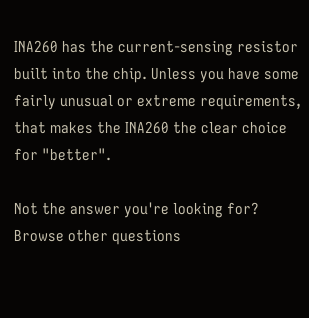INA260 has the current-sensing resistor built into the chip. Unless you have some fairly unusual or extreme requirements, that makes the INA260 the clear choice for "better".

Not the answer you're looking for? Browse other questions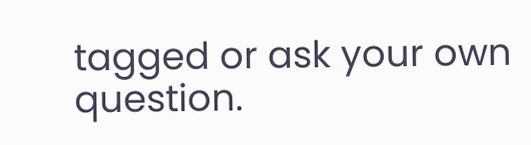tagged or ask your own question.